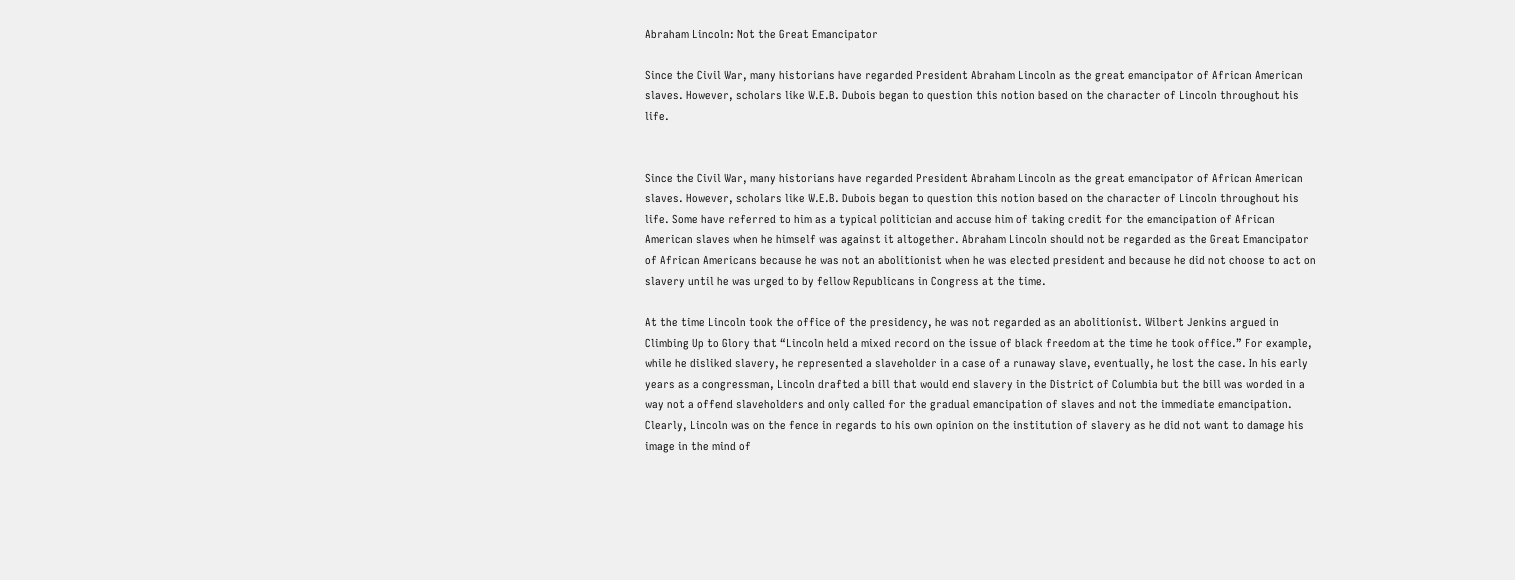Abraham Lincoln: Not the Great Emancipator

Since the Civil War, many historians have regarded President Abraham Lincoln as the great emancipator of African American slaves. However, scholars like W.E.B. Dubois began to question this notion based on the character of Lincoln throughout his life.


Since the Civil War, many historians have regarded President Abraham Lincoln as the great emancipator of African American slaves. However, scholars like W.E.B. Dubois began to question this notion based on the character of Lincoln throughout his life. Some have referred to him as a typical politician and accuse him of taking credit for the emancipation of African American slaves when he himself was against it altogether. Abraham Lincoln should not be regarded as the Great Emancipator of African Americans because he was not an abolitionist when he was elected president and because he did not choose to act on slavery until he was urged to by fellow Republicans in Congress at the time.

At the time Lincoln took the office of the presidency, he was not regarded as an abolitionist. Wilbert Jenkins argued in Climbing Up to Glory that “Lincoln held a mixed record on the issue of black freedom at the time he took office.” For example, while he disliked slavery, he represented a slaveholder in a case of a runaway slave, eventually, he lost the case. In his early years as a congressman, Lincoln drafted a bill that would end slavery in the District of Columbia but the bill was worded in a way not a offend slaveholders and only called for the gradual emancipation of slaves and not the immediate emancipation. Clearly, Lincoln was on the fence in regards to his own opinion on the institution of slavery as he did not want to damage his image in the mind of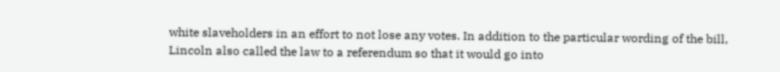white slaveholders in an effort to not lose any votes. In addition to the particular wording of the bill, Lincoln also called the law to a referendum so that it would go into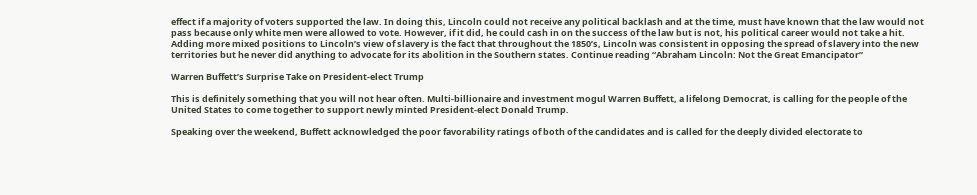effect if a majority of voters supported the law. In doing this, Lincoln could not receive any political backlash and at the time, must have known that the law would not pass because only white men were allowed to vote. However, if it did, he could cash in on the success of the law but is not, his political career would not take a hit. Adding more mixed positions to Lincoln’s view of slavery is the fact that throughout the 1850’s, Lincoln was consistent in opposing the spread of slavery into the new territories but he never did anything to advocate for its abolition in the Southern states. Continue reading “Abraham Lincoln: Not the Great Emancipator”

Warren Buffett’s Surprise Take on President-elect Trump

This is definitely something that you will not hear often. Multi-billionaire and investment mogul Warren Buffett, a lifelong Democrat, is calling for the people of the United States to come together to support newly minted President-elect Donald Trump.

Speaking over the weekend, Buffett acknowledged the poor favorability ratings of both of the candidates and is called for the deeply divided electorate to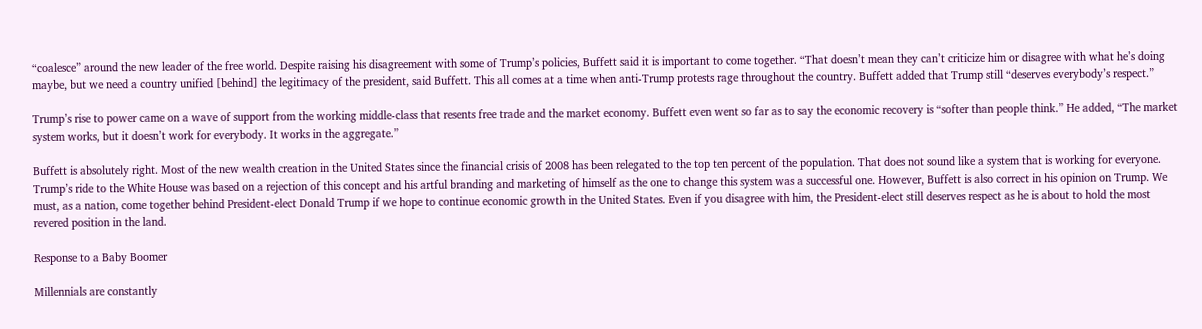“coalesce” around the new leader of the free world. Despite raising his disagreement with some of Trump’s policies, Buffett said it is important to come together. “That doesn’t mean they can’t criticize him or disagree with what he’s doing maybe, but we need a country unified [behind] the legitimacy of the president, said Buffett. This all comes at a time when anti-Trump protests rage throughout the country. Buffett added that Trump still “deserves everybody’s respect.”

Trump’s rise to power came on a wave of support from the working middle-class that resents free trade and the market economy. Buffett even went so far as to say the economic recovery is “softer than people think.” He added, “The market system works, but it doesn’t work for everybody. It works in the aggregate.”

Buffett is absolutely right. Most of the new wealth creation in the United States since the financial crisis of 2008 has been relegated to the top ten percent of the population. That does not sound like a system that is working for everyone. Trump’s ride to the White House was based on a rejection of this concept and his artful branding and marketing of himself as the one to change this system was a successful one. However, Buffett is also correct in his opinion on Trump. We must, as a nation, come together behind President-elect Donald Trump if we hope to continue economic growth in the United States. Even if you disagree with him, the President-elect still deserves respect as he is about to hold the most revered position in the land.

Response to a Baby Boomer

Millennials are constantly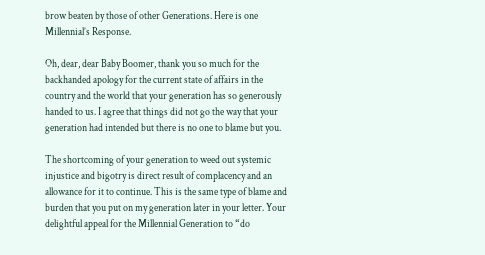brow beaten by those of other Generations. Here is one Millennial’s Response.

Oh, dear, dear Baby Boomer, thank you so much for the backhanded apology for the current state of affairs in the country and the world that your generation has so generously handed to us. I agree that things did not go the way that your generation had intended but there is no one to blame but you.

The shortcoming of your generation to weed out systemic injustice and bigotry is direct result of complacency and an allowance for it to continue. This is the same type of blame and burden that you put on my generation later in your letter. Your delightful appeal for the Millennial Generation to “do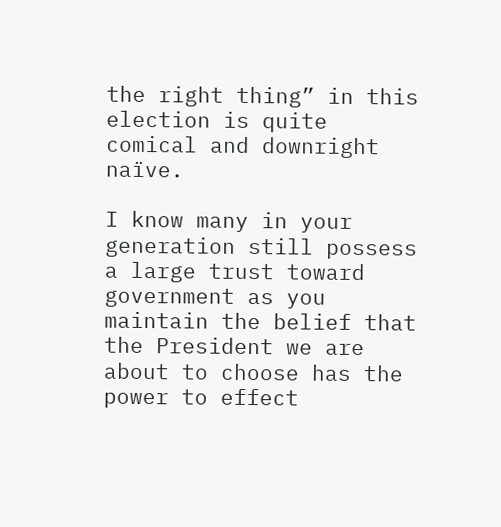the right thing” in this election is quite comical and downright naïve.

I know many in your generation still possess a large trust toward government as you maintain the belief that the President we are about to choose has the power to effect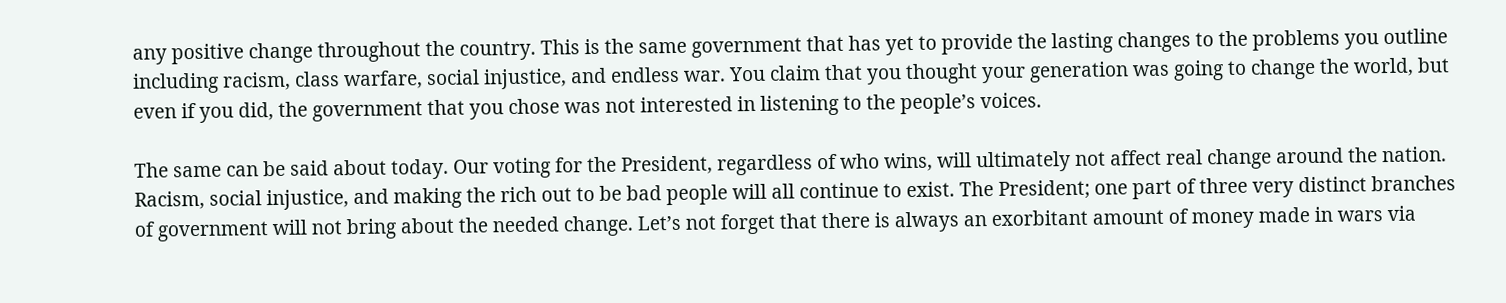any positive change throughout the country. This is the same government that has yet to provide the lasting changes to the problems you outline including racism, class warfare, social injustice, and endless war. You claim that you thought your generation was going to change the world, but even if you did, the government that you chose was not interested in listening to the people’s voices.

The same can be said about today. Our voting for the President, regardless of who wins, will ultimately not affect real change around the nation. Racism, social injustice, and making the rich out to be bad people will all continue to exist. The President; one part of three very distinct branches of government will not bring about the needed change. Let’s not forget that there is always an exorbitant amount of money made in wars via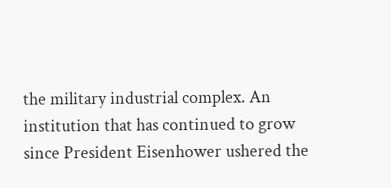the military industrial complex. An institution that has continued to grow since President Eisenhower ushered the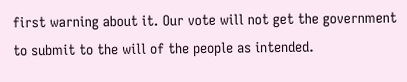first warning about it. Our vote will not get the government to submit to the will of the people as intended.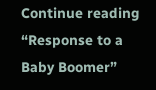Continue reading “Response to a Baby Boomer”